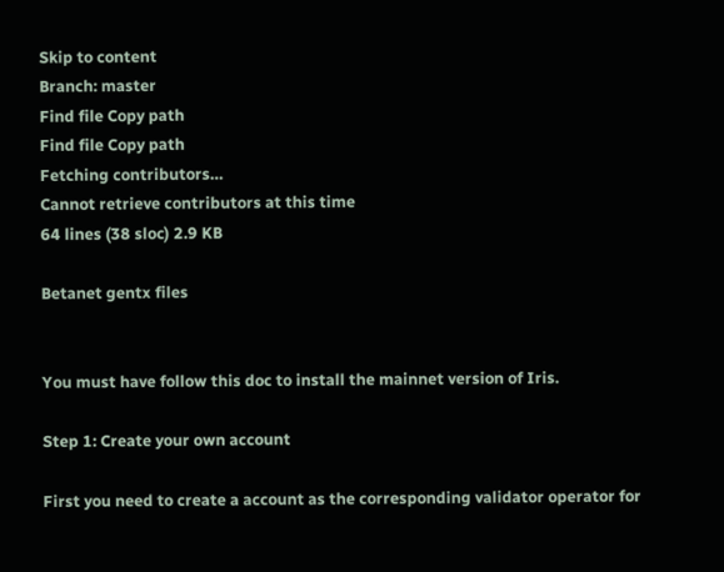Skip to content
Branch: master
Find file Copy path
Find file Copy path
Fetching contributors…
Cannot retrieve contributors at this time
64 lines (38 sloc) 2.9 KB

Betanet gentx files


You must have follow this doc to install the mainnet version of Iris.

Step 1: Create your own account

First you need to create a account as the corresponding validator operator for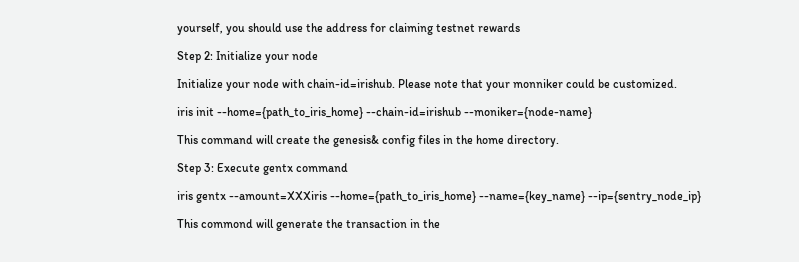yourself, you should use the address for claiming testnet rewards

Step 2: Initialize your node

Initialize your node with chain-id=irishub. Please note that your monniker could be customized.

iris init --home={path_to_iris_home} --chain-id=irishub --moniker={node-name}

This command will create the genesis& config files in the home directory.

Step 3: Execute gentx command

iris gentx --amount=XXXiris --home={path_to_iris_home} --name={key_name} --ip={sentry_node_ip}

This commond will generate the transaction in the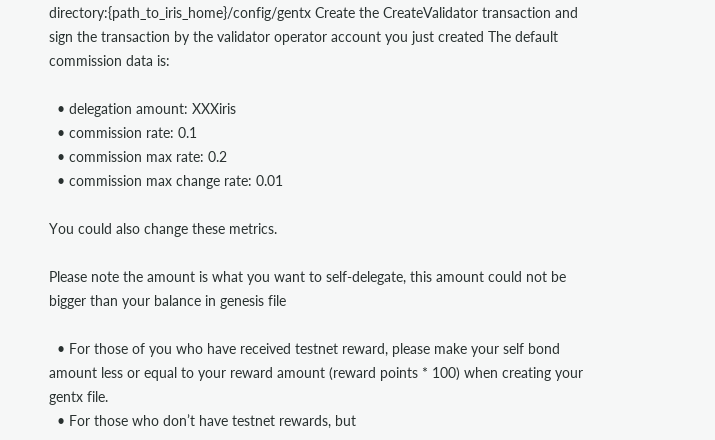directory:{path_to_iris_home}/config/gentx Create the CreateValidator transaction and sign the transaction by the validator operator account you just created The default commission data is:

  • delegation amount: XXXiris
  • commission rate: 0.1
  • commission max rate: 0.2
  • commission max change rate: 0.01

You could also change these metrics.

Please note the amount is what you want to self-delegate, this amount could not be bigger than your balance in genesis file

  • For those of you who have received testnet reward, please make your self bond amount less or equal to your reward amount (reward points * 100) when creating your gentx file.
  • For those who don’t have testnet rewards, but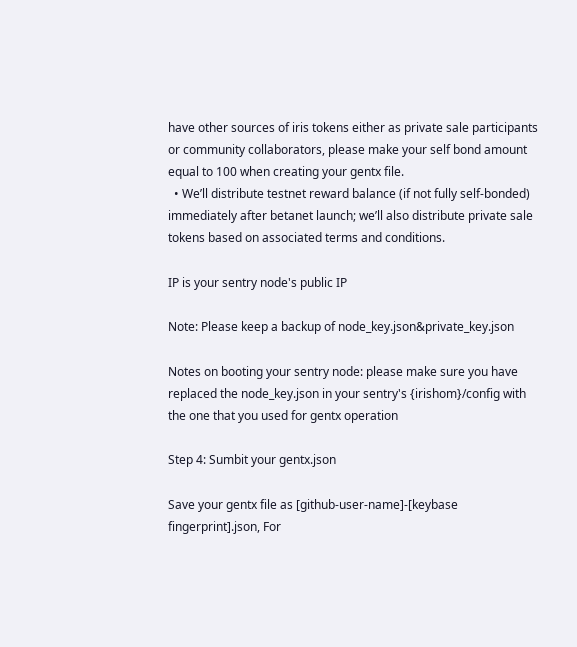have other sources of iris tokens either as private sale participants or community collaborators, please make your self bond amount equal to 100 when creating your gentx file.
  • We’ll distribute testnet reward balance (if not fully self-bonded) immediately after betanet launch; we’ll also distribute private sale tokens based on associated terms and conditions.

IP is your sentry node's public IP

Note: Please keep a backup of node_key.json&private_key.json

Notes on booting your sentry node: please make sure you have replaced the node_key.json in your sentry's {irishom}/config with the one that you used for gentx operation

Step 4: Sumbit your gentx.json

Save your gentx file as [github-user-name]-[keybase fingerprint].json, For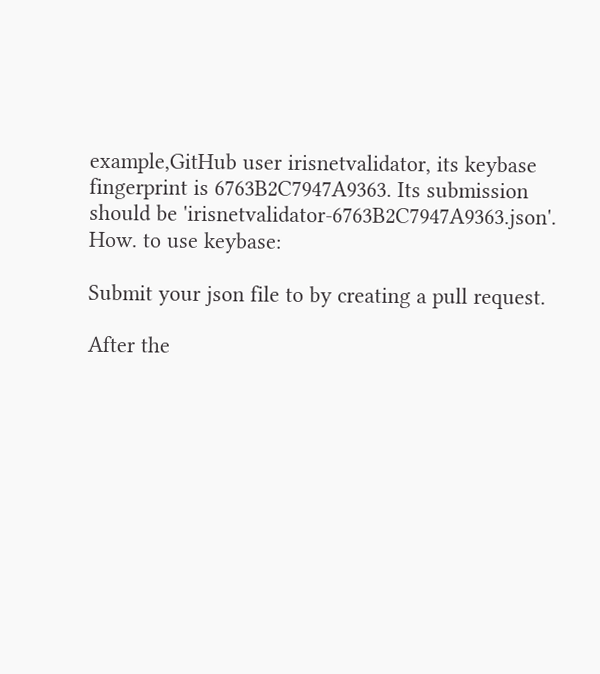example,GitHub user irisnetvalidator, its keybase fingerprint is 6763B2C7947A9363. Its submission should be 'irisnetvalidator-6763B2C7947A9363.json'. How. to use keybase:

Submit your json file to by creating a pull request.

After the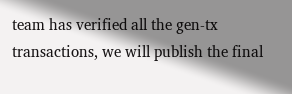team has verified all the gen-tx transactions, we will publish the final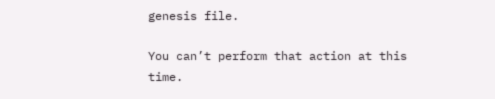genesis file.

You can’t perform that action at this time.